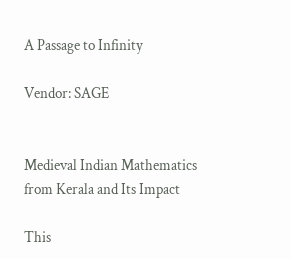A Passage to Infinity

Vendor: SAGE


Medieval Indian Mathematics from Kerala and Its Impact

This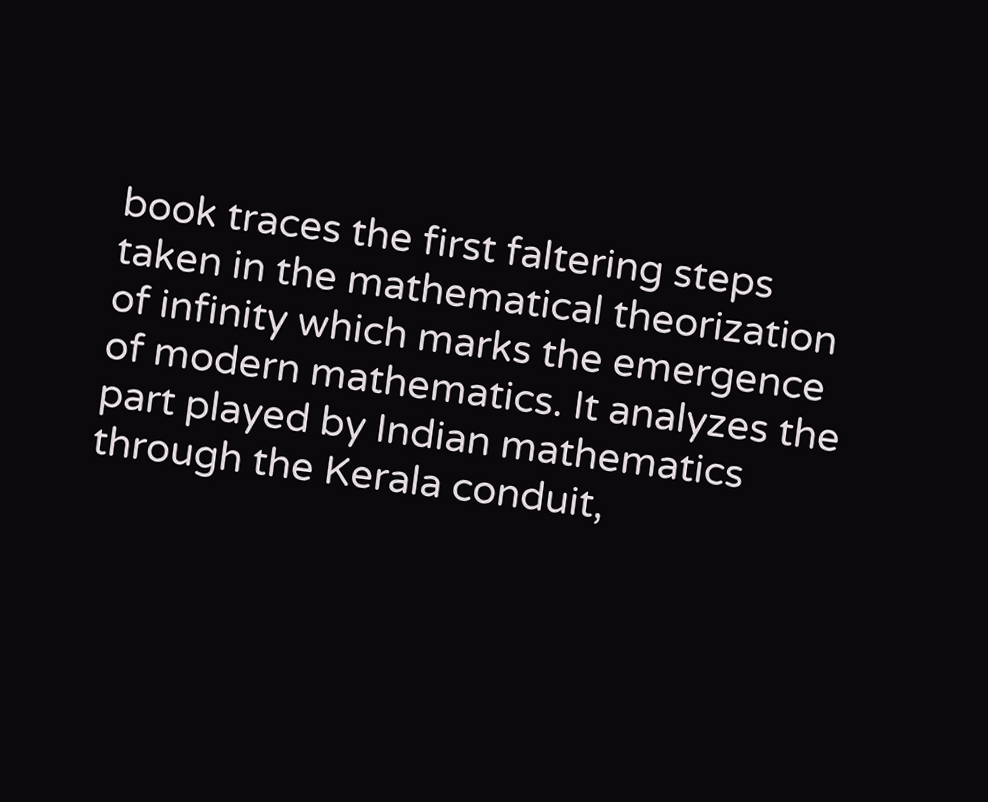book traces the first faltering steps taken in the mathematical theorization of infinity which marks the emergence of modern mathematics. It analyzes the part played by Indian mathematics through the Kerala conduit,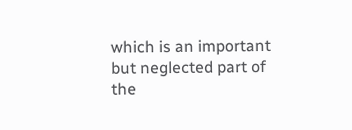which is an important but neglected part of the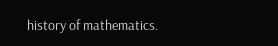history of mathematics.